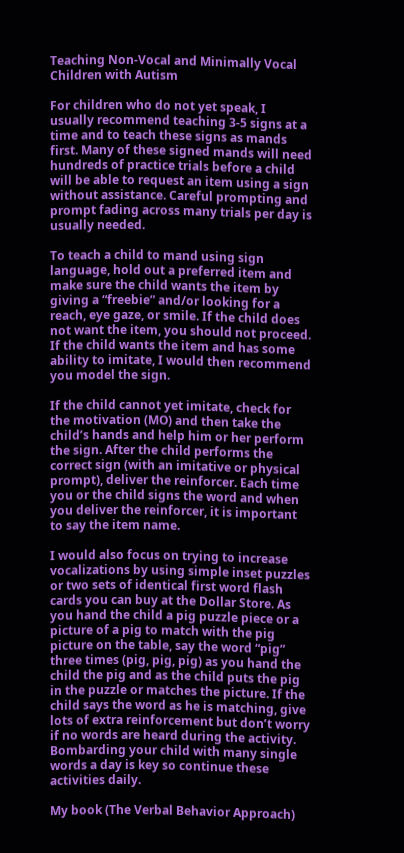Teaching Non-Vocal and Minimally Vocal Children with Autism

For children who do not yet speak, I usually recommend teaching 3-5 signs at a time and to teach these signs as mands first. Many of these signed mands will need hundreds of practice trials before a child will be able to request an item using a sign without assistance. Careful prompting and prompt fading across many trials per day is usually needed.

To teach a child to mand using sign language, hold out a preferred item and make sure the child wants the item by giving a “freebie” and/or looking for a reach, eye gaze, or smile. If the child does not want the item, you should not proceed. If the child wants the item and has some ability to imitate, I would then recommend you model the sign.

If the child cannot yet imitate, check for the motivation (MO) and then take the child’s hands and help him or her perform the sign. After the child performs the correct sign (with an imitative or physical prompt), deliver the reinforcer. Each time you or the child signs the word and when you deliver the reinforcer, it is important to say the item name.

I would also focus on trying to increase vocalizations by using simple inset puzzles or two sets of identical first word flash cards you can buy at the Dollar Store. As you hand the child a pig puzzle piece or a picture of a pig to match with the pig picture on the table, say the word “pig” three times (pig, pig, pig) as you hand the child the pig and as the child puts the pig in the puzzle or matches the picture. If the child says the word as he is matching, give lots of extra reinforcement but don’t worry if no words are heard during the activity. Bombarding your child with many single words a day is key so continue these activities daily.

My book (The Verbal Behavior Approach)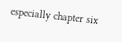especially chapter six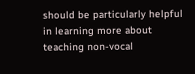should be particularly helpful in learning more about teaching non-vocal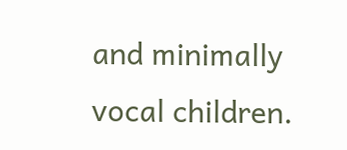and minimally vocal children.